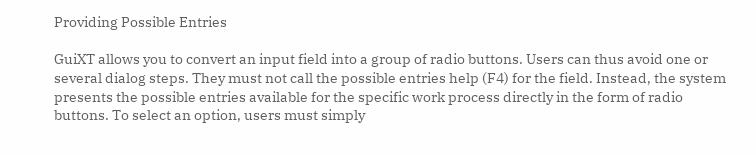Providing Possible Entries

GuiXT allows you to convert an input field into a group of radio buttons. Users can thus avoid one or several dialog steps. They must not call the possible entries help (F4) for the field. Instead, the system presents the possible entries available for the specific work process directly in the form of radio buttons. To select an option, users must simply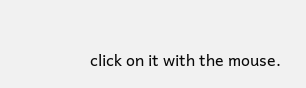click on it with the mouse.